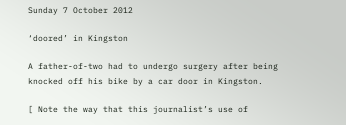Sunday 7 October 2012

‘doored’ in Kingston

A father-of-two had to undergo surgery after being knocked off his bike by a car door in Kingston.

[ Note the way that this journalist’s use of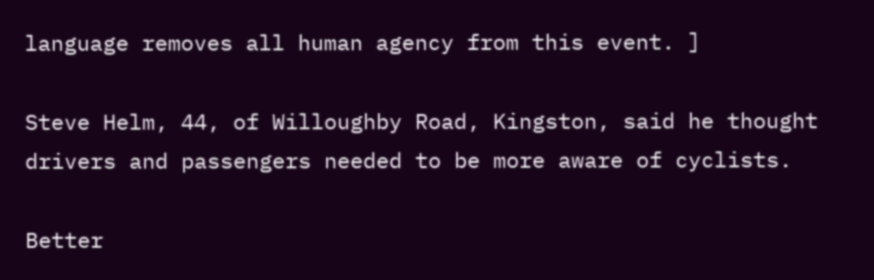language removes all human agency from this event. ]

Steve Helm, 44, of Willoughby Road, Kingston, said he thought drivers and passengers needed to be more aware of cyclists.

Better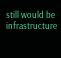still would be infrastructure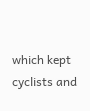which kept cyclists and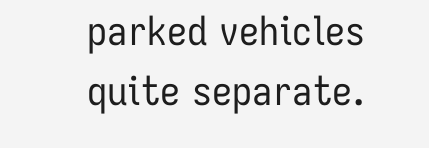parked vehicles quite separate.